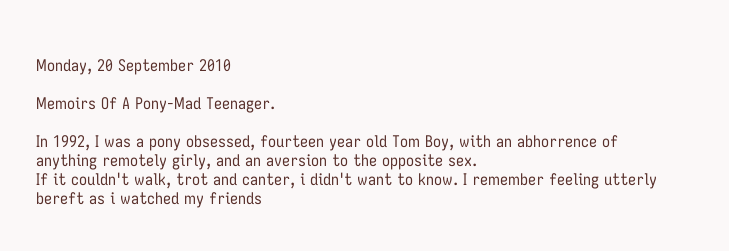Monday, 20 September 2010

Memoirs Of A Pony-Mad Teenager.

In 1992, I was a pony obsessed, fourteen year old Tom Boy, with an abhorrence of anything remotely girly, and an aversion to the opposite sex.
If it couldn't walk, trot and canter, i didn't want to know. I remember feeling utterly bereft as i watched my friends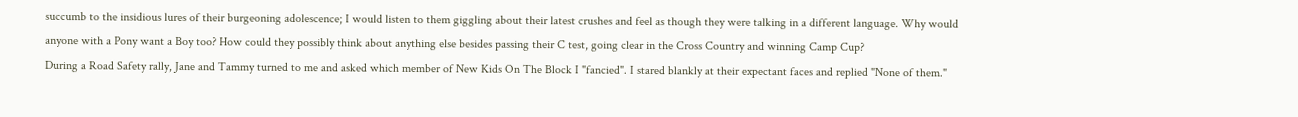succumb to the insidious lures of their burgeoning adolescence; I would listen to them giggling about their latest crushes and feel as though they were talking in a different language. Why would anyone with a Pony want a Boy too? How could they possibly think about anything else besides passing their C test, going clear in the Cross Country and winning Camp Cup?
During a Road Safety rally, Jane and Tammy turned to me and asked which member of New Kids On The Block I "fancied". I stared blankly at their expectant faces and replied "None of them."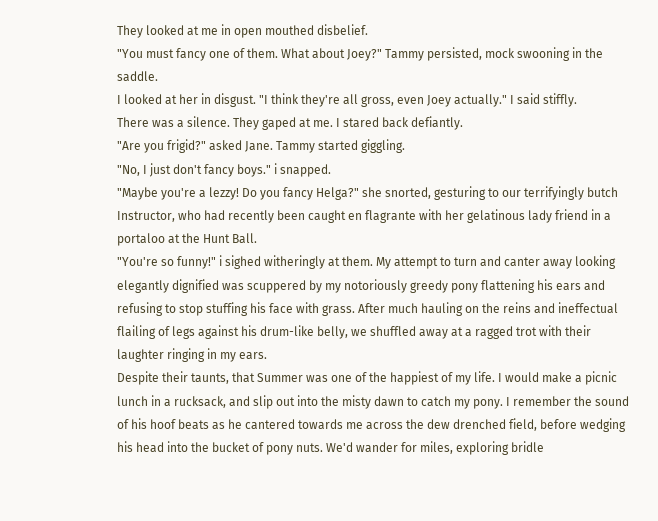They looked at me in open mouthed disbelief.
"You must fancy one of them. What about Joey?" Tammy persisted, mock swooning in the saddle.
I looked at her in disgust. "I think they're all gross, even Joey actually." I said stiffly.
There was a silence. They gaped at me. I stared back defiantly.
"Are you frigid?" asked Jane. Tammy started giggling.
"No, I just don't fancy boys." i snapped.
"Maybe you're a lezzy! Do you fancy Helga?" she snorted, gesturing to our terrifyingly butch Instructor, who had recently been caught en flagrante with her gelatinous lady friend in a portaloo at the Hunt Ball.
"You're so funny!" i sighed witheringly at them. My attempt to turn and canter away looking elegantly dignified was scuppered by my notoriously greedy pony flattening his ears and refusing to stop stuffing his face with grass. After much hauling on the reins and ineffectual flailing of legs against his drum-like belly, we shuffled away at a ragged trot with their laughter ringing in my ears.
Despite their taunts, that Summer was one of the happiest of my life. I would make a picnic lunch in a rucksack, and slip out into the misty dawn to catch my pony. I remember the sound of his hoof beats as he cantered towards me across the dew drenched field, before wedging his head into the bucket of pony nuts. We'd wander for miles, exploring bridle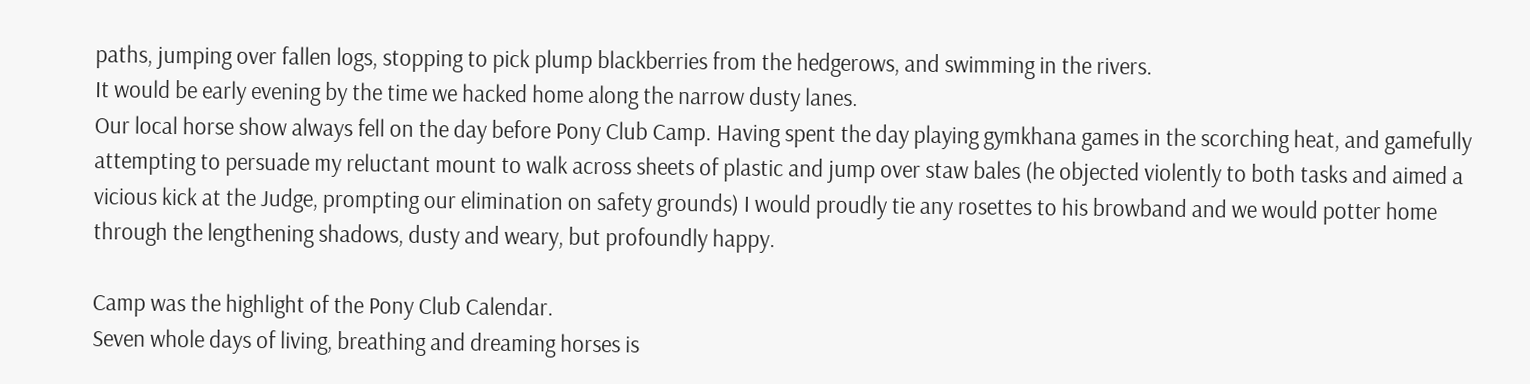paths, jumping over fallen logs, stopping to pick plump blackberries from the hedgerows, and swimming in the rivers.
It would be early evening by the time we hacked home along the narrow dusty lanes.
Our local horse show always fell on the day before Pony Club Camp. Having spent the day playing gymkhana games in the scorching heat, and gamefully attempting to persuade my reluctant mount to walk across sheets of plastic and jump over staw bales (he objected violently to both tasks and aimed a vicious kick at the Judge, prompting our elimination on safety grounds) I would proudly tie any rosettes to his browband and we would potter home through the lengthening shadows, dusty and weary, but profoundly happy.

Camp was the highlight of the Pony Club Calendar.
Seven whole days of living, breathing and dreaming horses is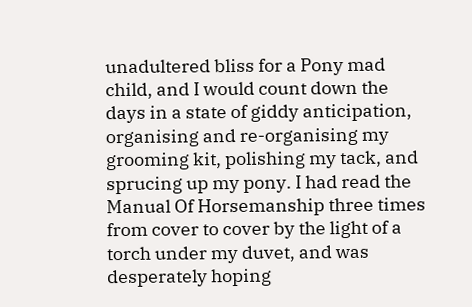unadultered bliss for a Pony mad child, and I would count down the days in a state of giddy anticipation, organising and re-organising my grooming kit, polishing my tack, and sprucing up my pony. I had read the Manual Of Horsemanship three times from cover to cover by the light of a torch under my duvet, and was desperately hoping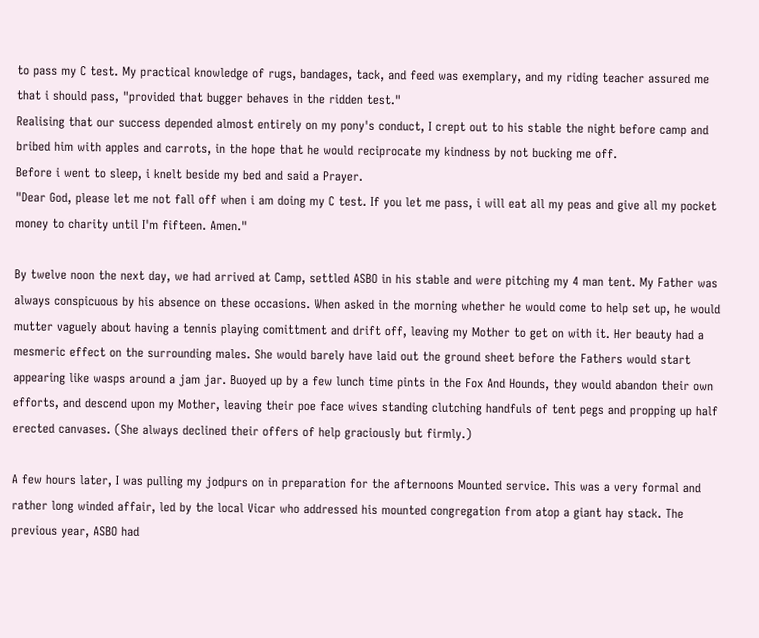to pass my C test. My practical knowledge of rugs, bandages, tack, and feed was exemplary, and my riding teacher assured me that i should pass, "provided that bugger behaves in the ridden test."
Realising that our success depended almost entirely on my pony's conduct, I crept out to his stable the night before camp and bribed him with apples and carrots, in the hope that he would reciprocate my kindness by not bucking me off.
Before i went to sleep, i knelt beside my bed and said a Prayer.
"Dear God, please let me not fall off when i am doing my C test. If you let me pass, i will eat all my peas and give all my pocket money to charity until I'm fifteen. Amen."

By twelve noon the next day, we had arrived at Camp, settled ASBO in his stable and were pitching my 4 man tent. My Father was always conspicuous by his absence on these occasions. When asked in the morning whether he would come to help set up, he would mutter vaguely about having a tennis playing comittment and drift off, leaving my Mother to get on with it. Her beauty had a mesmeric effect on the surrounding males. She would barely have laid out the ground sheet before the Fathers would start appearing like wasps around a jam jar. Buoyed up by a few lunch time pints in the Fox And Hounds, they would abandon their own efforts, and descend upon my Mother, leaving their poe face wives standing clutching handfuls of tent pegs and propping up half erected canvases. (She always declined their offers of help graciously but firmly.)

A few hours later, I was pulling my jodpurs on in preparation for the afternoons Mounted service. This was a very formal and rather long winded affair, led by the local Vicar who addressed his mounted congregation from atop a giant hay stack. The previous year, ASBO had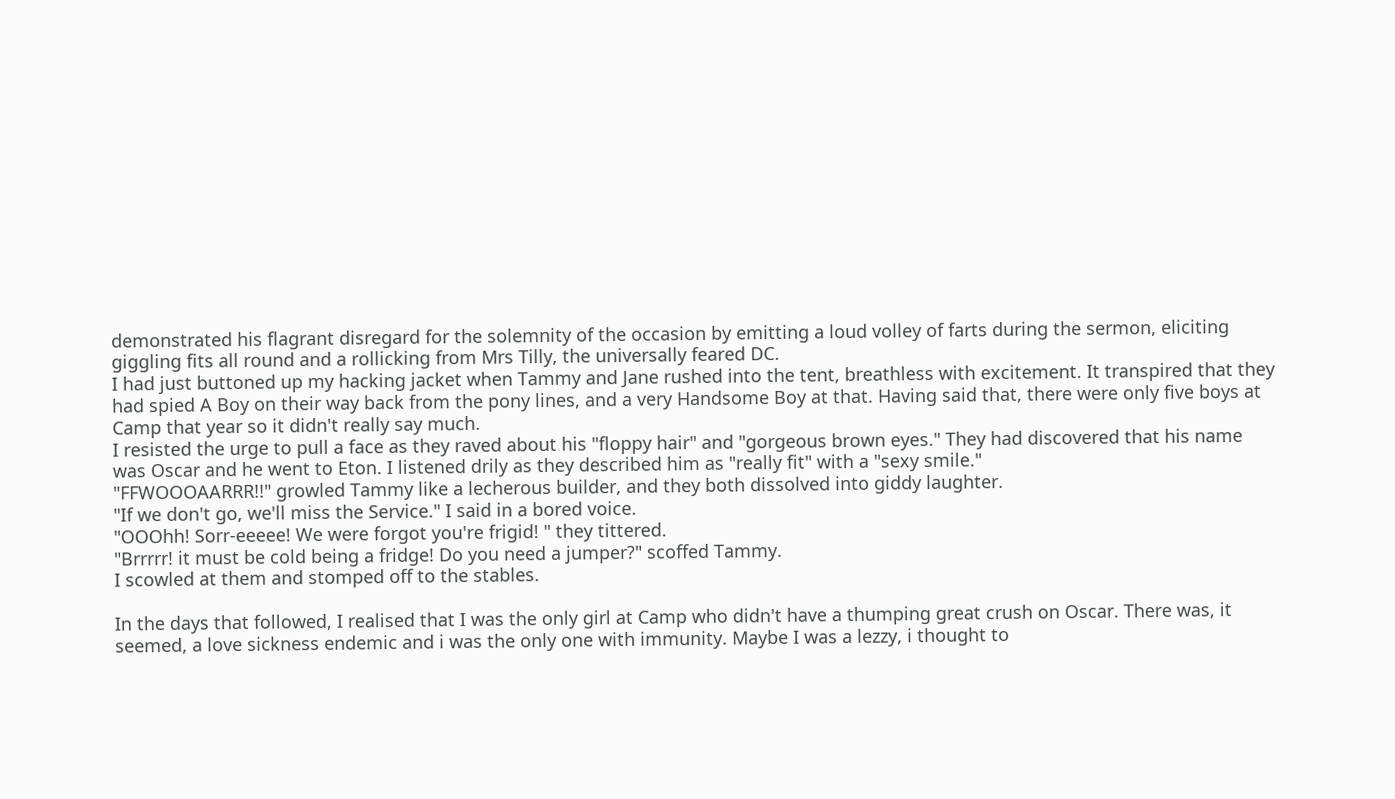demonstrated his flagrant disregard for the solemnity of the occasion by emitting a loud volley of farts during the sermon, eliciting giggling fits all round and a rollicking from Mrs Tilly, the universally feared DC.
I had just buttoned up my hacking jacket when Tammy and Jane rushed into the tent, breathless with excitement. It transpired that they had spied A Boy on their way back from the pony lines, and a very Handsome Boy at that. Having said that, there were only five boys at Camp that year so it didn't really say much.
I resisted the urge to pull a face as they raved about his "floppy hair" and "gorgeous brown eyes." They had discovered that his name was Oscar and he went to Eton. I listened drily as they described him as "really fit" with a "sexy smile."
"FFWOOOAARRR!!" growled Tammy like a lecherous builder, and they both dissolved into giddy laughter.
"If we don't go, we'll miss the Service." I said in a bored voice.
"OOOhh! Sorr-eeeee! We were forgot you're frigid! " they tittered.
"Brrrrr! it must be cold being a fridge! Do you need a jumper?" scoffed Tammy.
I scowled at them and stomped off to the stables.

In the days that followed, I realised that I was the only girl at Camp who didn't have a thumping great crush on Oscar. There was, it seemed, a love sickness endemic and i was the only one with immunity. Maybe I was a lezzy, i thought to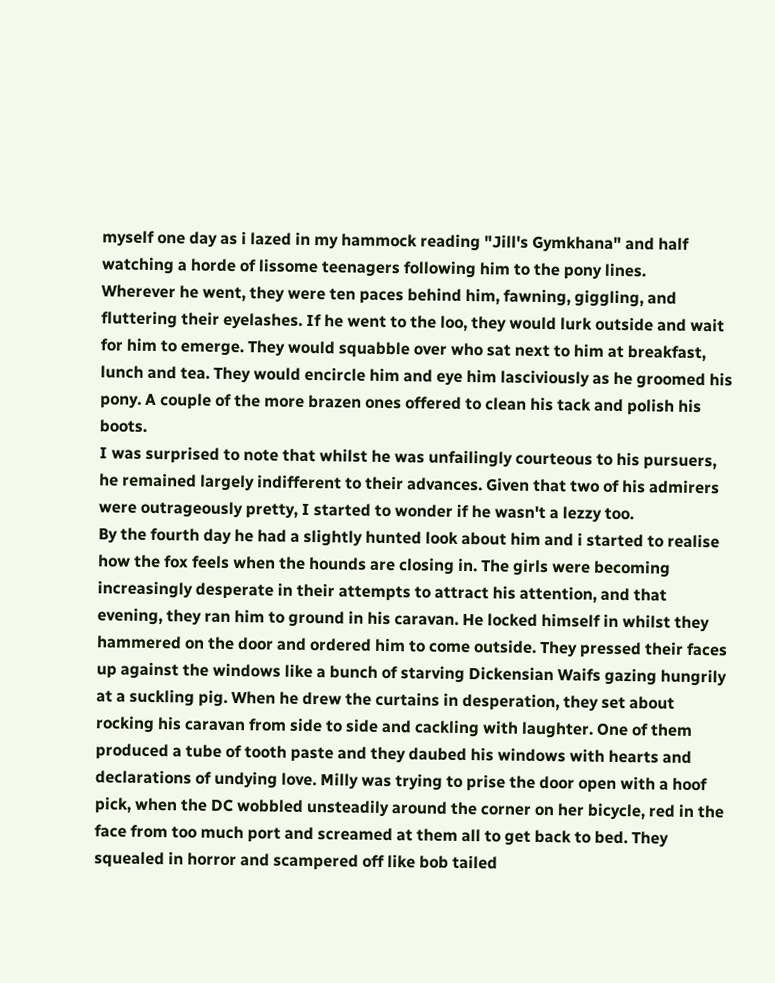myself one day as i lazed in my hammock reading "Jill's Gymkhana" and half watching a horde of lissome teenagers following him to the pony lines.
Wherever he went, they were ten paces behind him, fawning, giggling, and fluttering their eyelashes. If he went to the loo, they would lurk outside and wait for him to emerge. They would squabble over who sat next to him at breakfast, lunch and tea. They would encircle him and eye him lasciviously as he groomed his pony. A couple of the more brazen ones offered to clean his tack and polish his boots.
I was surprised to note that whilst he was unfailingly courteous to his pursuers, he remained largely indifferent to their advances. Given that two of his admirers were outrageously pretty, I started to wonder if he wasn't a lezzy too.
By the fourth day he had a slightly hunted look about him and i started to realise how the fox feels when the hounds are closing in. The girls were becoming increasingly desperate in their attempts to attract his attention, and that evening, they ran him to ground in his caravan. He locked himself in whilst they hammered on the door and ordered him to come outside. They pressed their faces up against the windows like a bunch of starving Dickensian Waifs gazing hungrily at a suckling pig. When he drew the curtains in desperation, they set about rocking his caravan from side to side and cackling with laughter. One of them produced a tube of tooth paste and they daubed his windows with hearts and declarations of undying love. Milly was trying to prise the door open with a hoof pick, when the DC wobbled unsteadily around the corner on her bicycle, red in the face from too much port and screamed at them all to get back to bed. They squealed in horror and scampered off like bob tailed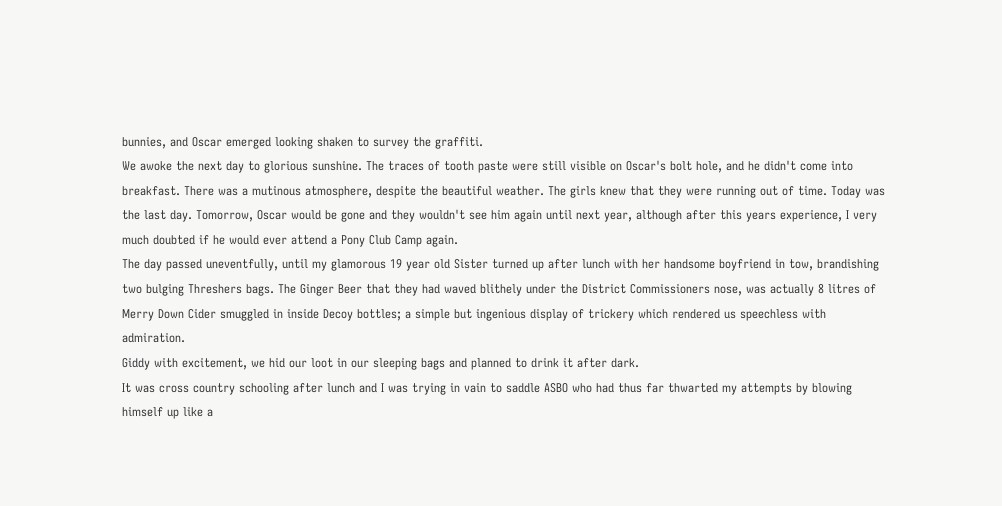bunnies, and Oscar emerged looking shaken to survey the graffiti.
We awoke the next day to glorious sunshine. The traces of tooth paste were still visible on Oscar's bolt hole, and he didn't come into breakfast. There was a mutinous atmosphere, despite the beautiful weather. The girls knew that they were running out of time. Today was the last day. Tomorrow, Oscar would be gone and they wouldn't see him again until next year, although after this years experience, I very much doubted if he would ever attend a Pony Club Camp again.
The day passed uneventfully, until my glamorous 19 year old Sister turned up after lunch with her handsome boyfriend in tow, brandishing two bulging Threshers bags. The Ginger Beer that they had waved blithely under the District Commissioners nose, was actually 8 litres of Merry Down Cider smuggled in inside Decoy bottles; a simple but ingenious display of trickery which rendered us speechless with admiration.
Giddy with excitement, we hid our loot in our sleeping bags and planned to drink it after dark.
It was cross country schooling after lunch and I was trying in vain to saddle ASBO who had thus far thwarted my attempts by blowing himself up like a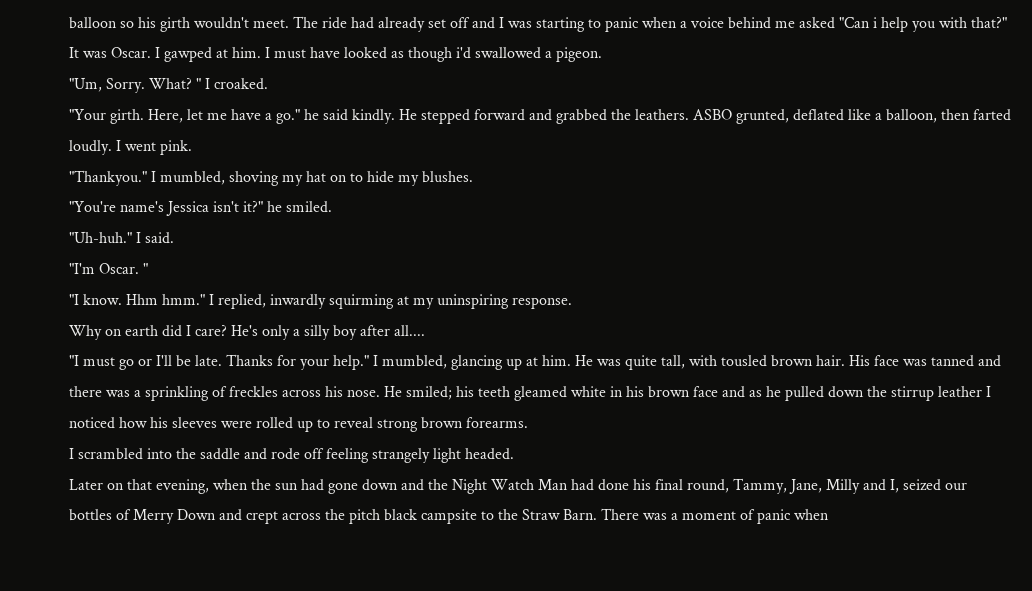balloon so his girth wouldn't meet. The ride had already set off and I was starting to panic when a voice behind me asked "Can i help you with that?"
It was Oscar. I gawped at him. I must have looked as though i'd swallowed a pigeon.
"Um, Sorry. What? " I croaked.
"Your girth. Here, let me have a go." he said kindly. He stepped forward and grabbed the leathers. ASBO grunted, deflated like a balloon, then farted loudly. I went pink.
"Thankyou." I mumbled, shoving my hat on to hide my blushes.
"You're name's Jessica isn't it?" he smiled.
"Uh-huh." I said.
"I'm Oscar. "
"I know. Hhm hmm." I replied, inwardly squirming at my uninspiring response.
Why on earth did I care? He's only a silly boy after all....
"I must go or I'll be late. Thanks for your help." I mumbled, glancing up at him. He was quite tall, with tousled brown hair. His face was tanned and there was a sprinkling of freckles across his nose. He smiled; his teeth gleamed white in his brown face and as he pulled down the stirrup leather I noticed how his sleeves were rolled up to reveal strong brown forearms.
I scrambled into the saddle and rode off feeling strangely light headed.
Later on that evening, when the sun had gone down and the Night Watch Man had done his final round, Tammy, Jane, Milly and I, seized our bottles of Merry Down and crept across the pitch black campsite to the Straw Barn. There was a moment of panic when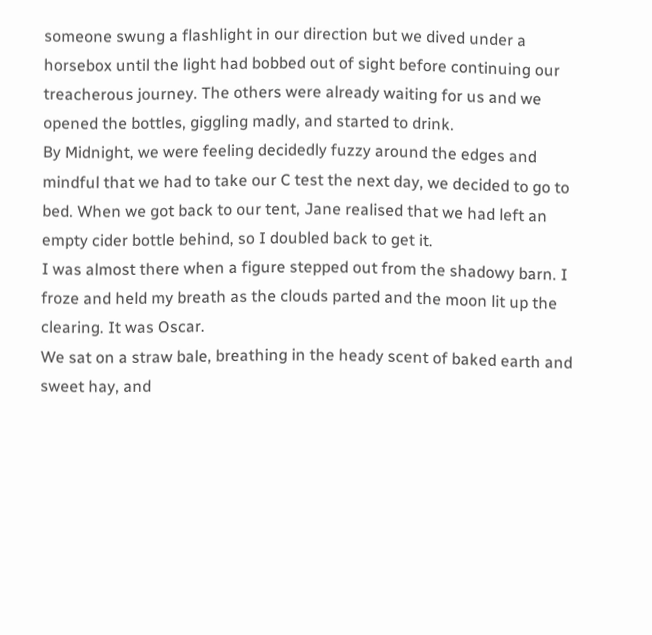someone swung a flashlight in our direction but we dived under a horsebox until the light had bobbed out of sight before continuing our treacherous journey. The others were already waiting for us and we opened the bottles, giggling madly, and started to drink.
By Midnight, we were feeling decidedly fuzzy around the edges and mindful that we had to take our C test the next day, we decided to go to bed. When we got back to our tent, Jane realised that we had left an empty cider bottle behind, so I doubled back to get it.
I was almost there when a figure stepped out from the shadowy barn. I froze and held my breath as the clouds parted and the moon lit up the clearing. It was Oscar.
We sat on a straw bale, breathing in the heady scent of baked earth and sweet hay, and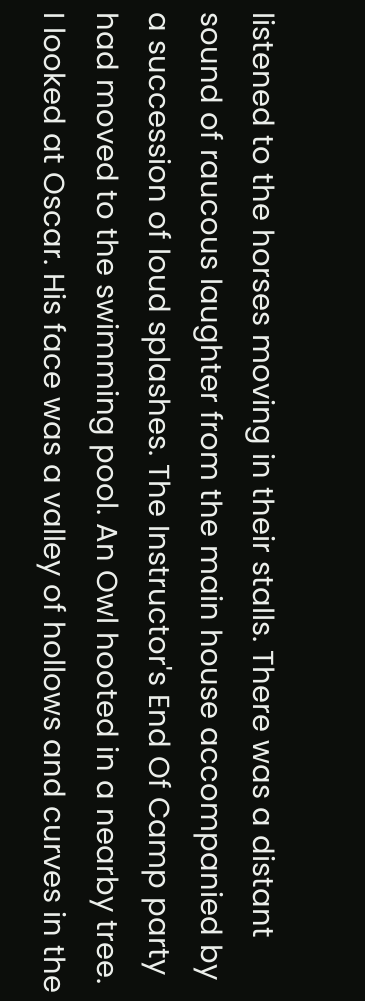listened to the horses moving in their stalls. There was a distant sound of raucous laughter from the main house accompanied by a succession of loud splashes. The Instructor's End Of Camp party had moved to the swimming pool. An Owl hooted in a nearby tree. I looked at Oscar. His face was a valley of hollows and curves in the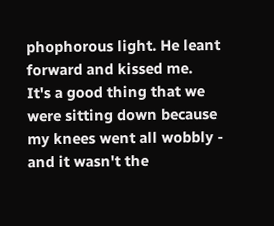phophorous light. He leant forward and kissed me.
It's a good thing that we were sitting down because my knees went all wobbly - and it wasn't the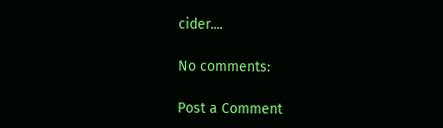cider....

No comments:

Post a Comment